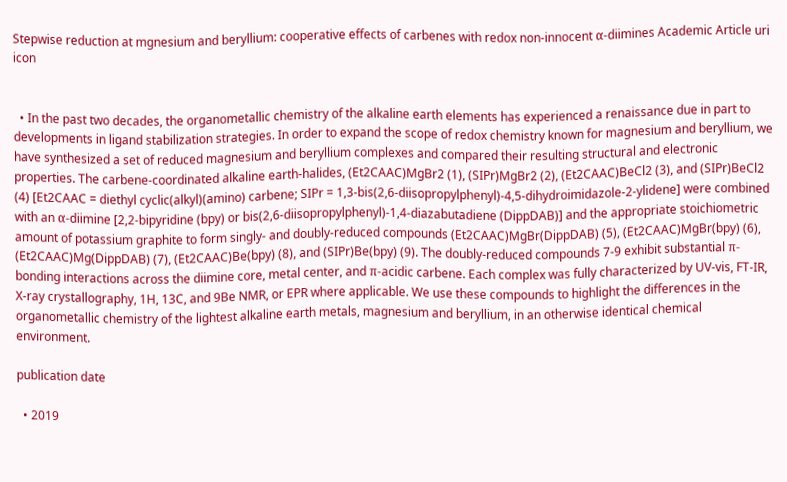Stepwise reduction at mgnesium and beryllium: cooperative effects of carbenes with redox non-innocent α-diimines Academic Article uri icon


  • In the past two decades, the organometallic chemistry of the alkaline earth elements has experienced a renaissance due in part to developments in ligand stabilization strategies. In order to expand the scope of redox chemistry known for magnesium and beryllium, we have synthesized a set of reduced magnesium and beryllium complexes and compared their resulting structural and electronic properties. The carbene-coordinated alkaline earth-halides, (Et2CAAC)MgBr2 (1), (SIPr)MgBr2 (2), (Et2CAAC)BeCl2 (3), and (SIPr)BeCl2 (4) [Et2CAAC = diethyl cyclic(alkyl)(amino) carbene; SIPr = 1,3-bis(2,6-diisopropylphenyl)-4,5-dihydroimidazole-2-ylidene] were combined with an α-diimine [2,2-bipyridine (bpy) or bis(2,6-diisopropylphenyl)-1,4-diazabutadiene (DippDAB)] and the appropriate stoichiometric amount of potassium graphite to form singly- and doubly-reduced compounds (Et2CAAC)MgBr(DippDAB) (5), (Et2CAAC)MgBr(bpy) (6), (Et2CAAC)Mg(DippDAB) (7), (Et2CAAC)Be(bpy) (8), and (SIPr)Be(bpy) (9). The doubly-reduced compounds 7-9 exhibit substantial π-bonding interactions across the diimine core, metal center, and π-acidic carbene. Each complex was fully characterized by UV-vis, FT-IR, X-ray crystallography, 1H, 13C, and 9Be NMR, or EPR where applicable. We use these compounds to highlight the differences in the organometallic chemistry of the lightest alkaline earth metals, magnesium and beryllium, in an otherwise identical chemical environment.

publication date

  • 2019